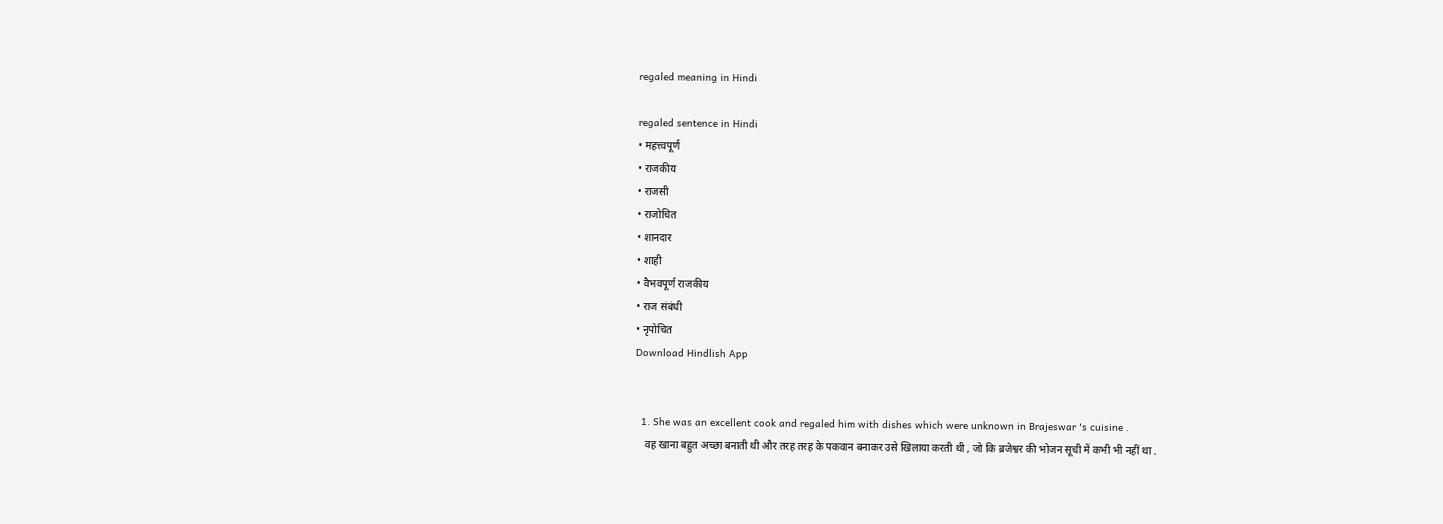regaled meaning in Hindi

regaled sentence in Hindi
• महत्त्वपूर्ण
• राजकीय
• राजसी
• राजोचित
• शानदार
• शाही
• वैभवपूर्ण राजकीय
• राज संबंधी
• नृपोचित
Download Hindlish App


  1. She was an excellent cook and regaled him with dishes which were unknown in Brajeswar 's cuisine .
    वह खाना बहुत अच्छा बनाती थी और तरह तरह के पकवान बनाकर उसे खिलाया करती थी , जो कि ब्रजेश्वर की भोजन सूची में कभी भी नहीं था .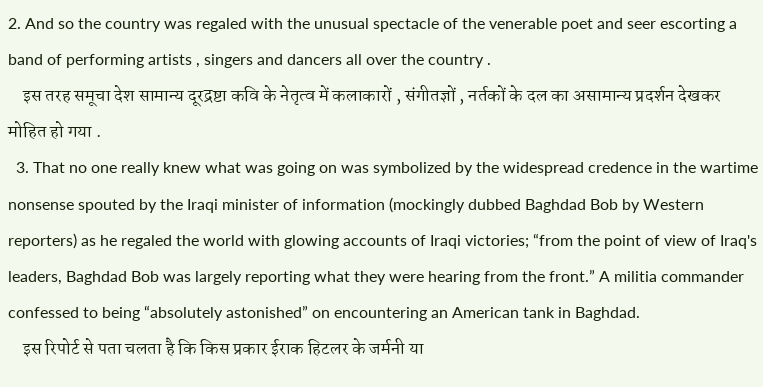2. And so the country was regaled with the unusual spectacle of the venerable poet and seer escorting a band of performing artists , singers and dancers all over the country .
    इस तरह समूचा देश सामान्य दूरद्रष्टा कवि के नेतृत्व में कलाकारों , संगीतज्ञों , नर्तकों के दल का असामान्य प्रदर्शन देखकर मोहित हो गया .
  3. That no one really knew what was going on was symbolized by the widespread credence in the wartime nonsense spouted by the Iraqi minister of information (mockingly dubbed Baghdad Bob by Western reporters) as he regaled the world with glowing accounts of Iraqi victories; “from the point of view of Iraq's leaders, Baghdad Bob was largely reporting what they were hearing from the front.” A militia commander confessed to being “absolutely astonished” on encountering an American tank in Baghdad.
    इस रिपोर्ट से पता चलता है कि किस प्रकार ईराक हिटलर के जर्मनी या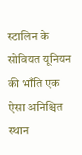स्टालिन के सोवियत यूनियन की भाँति एक ऐसा अनिश्चित स्थान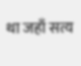था जहाँ सत्य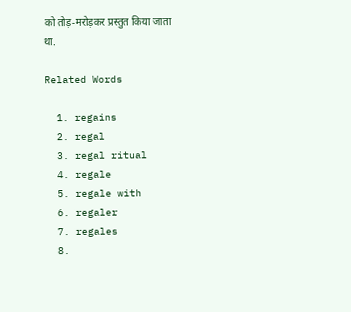को तोड़-मरोड़कर प्रस्तुत किया जाता था.

Related Words

  1. regains
  2. regal
  3. regal ritual
  4. regale
  5. regale with
  6. regaler
  7. regales
  8.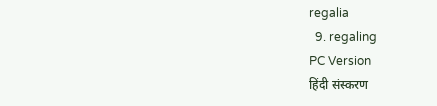regalia
  9. regaling
PC Version
हिंदी संस्करण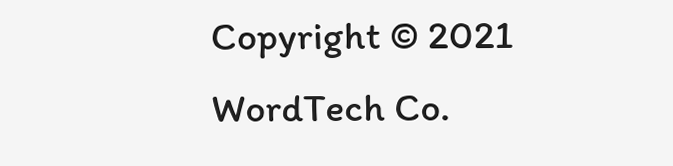Copyright © 2021 WordTech Co.